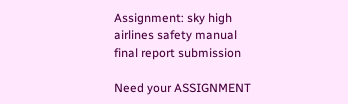Assignment: sky high airlines safety manual final report submission

Need your ASSIGNMENT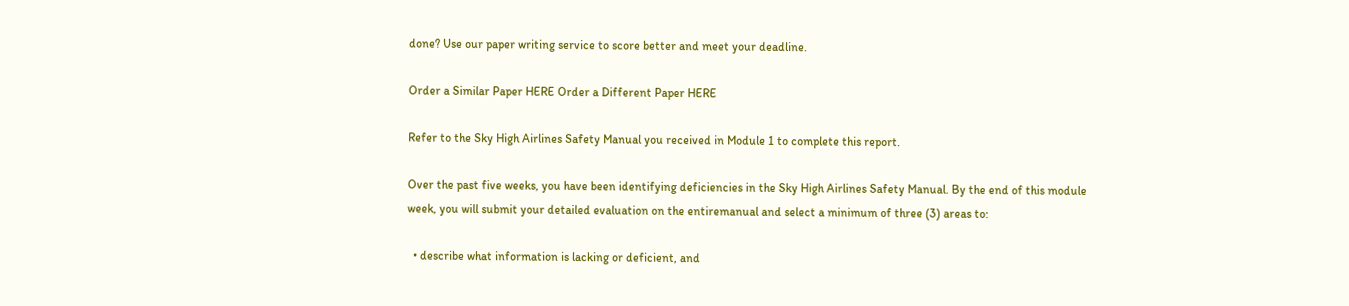done? Use our paper writing service to score better and meet your deadline.

Order a Similar Paper HERE Order a Different Paper HERE

Refer to the Sky High Airlines Safety Manual you received in Module 1 to complete this report.

Over the past five weeks, you have been identifying deficiencies in the Sky High Airlines Safety Manual. By the end of this module week, you will submit your detailed evaluation on the entiremanual and select a minimum of three (3) areas to:

  • describe what information is lacking or deficient, and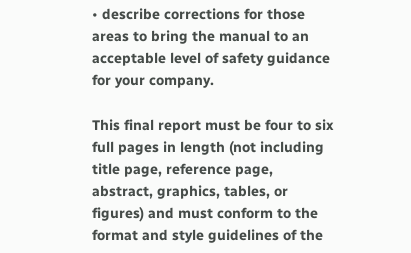• describe corrections for those areas to bring the manual to an acceptable level of safety guidance for your company.

This final report must be four to six full pages in length (not including title page, reference page, abstract, graphics, tables, or figures) and must conform to the format and style guidelines of the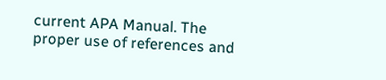current APA Manual. The proper use of references and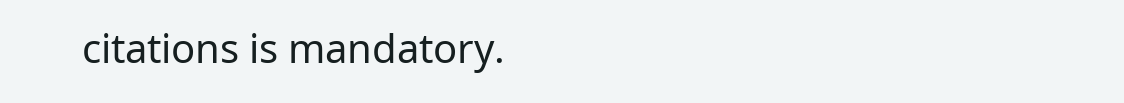citations is mandatory.